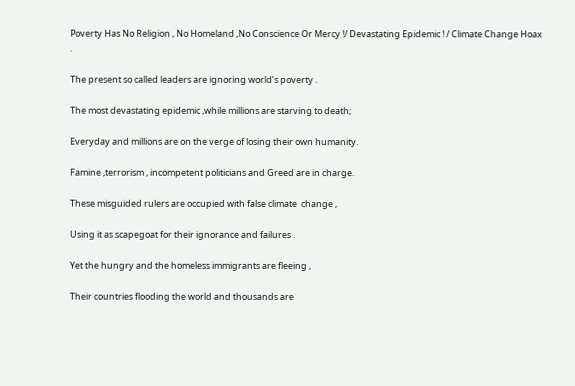Poverty Has No Religion , No Homeland ,No Conscience Or Mercy !/ Devastating Epidemic ! / Climate Change Hoax .

The present so called leaders are ignoring world’s poverty .

The most devastating epidemic ,while millions are starving to death;

Everyday and millions are on the verge of losing their own humanity.

Famine ,terrorism , incompetent politicians and Greed are in charge.

These misguided rulers are occupied with false climate  change ,

Using it as scapegoat for their ignorance and failures .

Yet the hungry and the homeless immigrants are fleeing ,

Their countries flooding the world and thousands are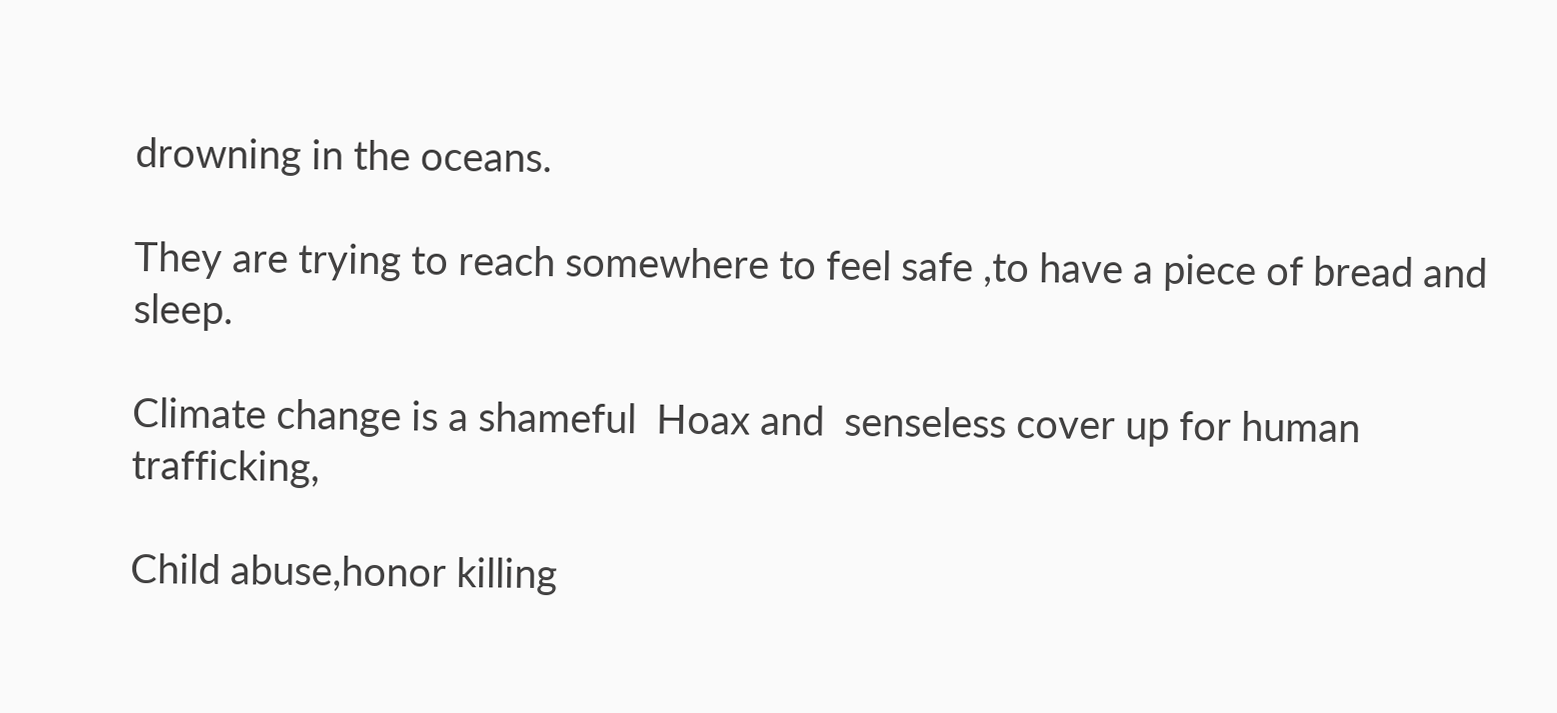drowning in the oceans.

They are trying to reach somewhere to feel safe ,to have a piece of bread and sleep.

Climate change is a shameful  Hoax and  senseless cover up for human trafficking,

Child abuse,honor killing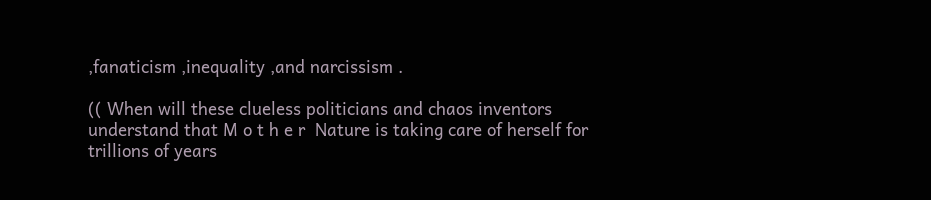,fanaticism ,inequality ,and narcissism .

(( When will these clueless politicians and chaos inventors understand that M o t h e r  Nature is taking care of herself for trillions of years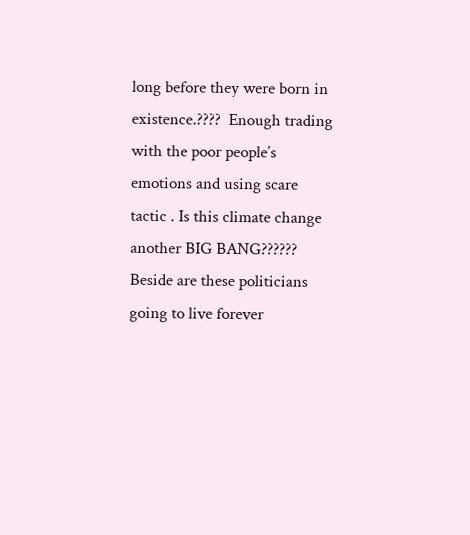long before they were born in existence.????  Enough trading  with the poor people’s  emotions and using scare tactic . Is this climate change another BIG BANG?????? Beside are these politicians  going to live forever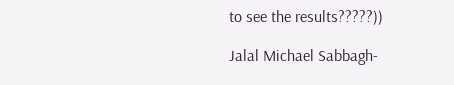to see the results?????))

Jalal Michael Sabbagh-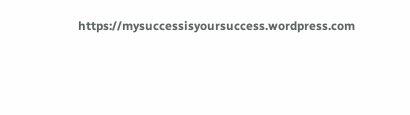https://mysuccessisyoursuccess.wordpress.com